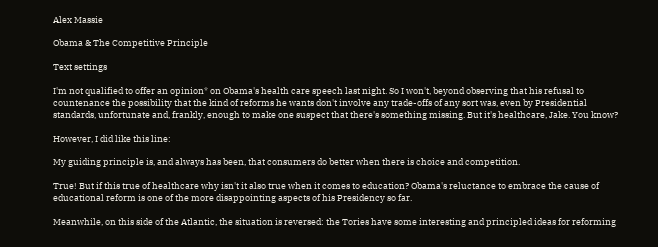Alex Massie

Obama & The Competitive Principle

Text settings

I'm not qualified to offer an opinion* on Obama's health care speech last night. So I won't, beyond observing that his refusal to countenance the possibility that the kind of reforms he wants don't involve any trade-offs of any sort was, even by Presidential standards, unfortunate and, frankly, enough to make one suspect that there's something missing. But it's healthcare, Jake. You know?

However, I did like this line:

My guiding principle is, and always has been, that consumers do better when there is choice and competition.

True! But if this true of healthcare why isn't it also true when it comes to education? Obama's reluctance to embrace the cause of educational reform is one of the more disappointing aspects of his Presidency so far.

Meanwhile, on this side of the Atlantic, the situation is reversed: the Tories have some interesting and principled ideas for reforming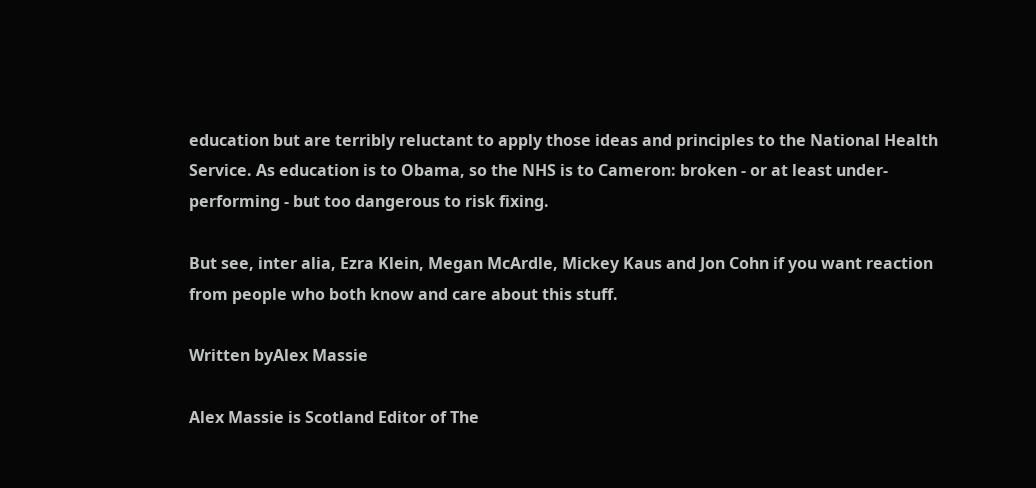education but are terribly reluctant to apply those ideas and principles to the National Health Service. As education is to Obama, so the NHS is to Cameron: broken - or at least under-performing - but too dangerous to risk fixing.

But see, inter alia, Ezra Klein, Megan McArdle, Mickey Kaus and Jon Cohn if you want reaction from people who both know and care about this stuff.

Written byAlex Massie

Alex Massie is Scotland Editor of The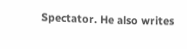Spectator. He also writes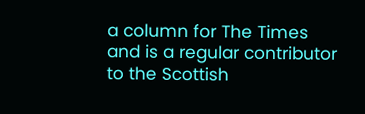a column for The Times and is a regular contributor to the Scottish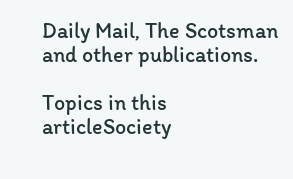Daily Mail, The Scotsman and other publications.

Topics in this articleSociety